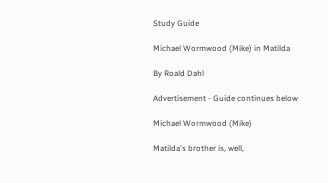Study Guide

Michael Wormwood (Mike) in Matilda

By Roald Dahl

Advertisement - Guide continues below

Michael Wormwood (Mike)

Matilda's brother is, well,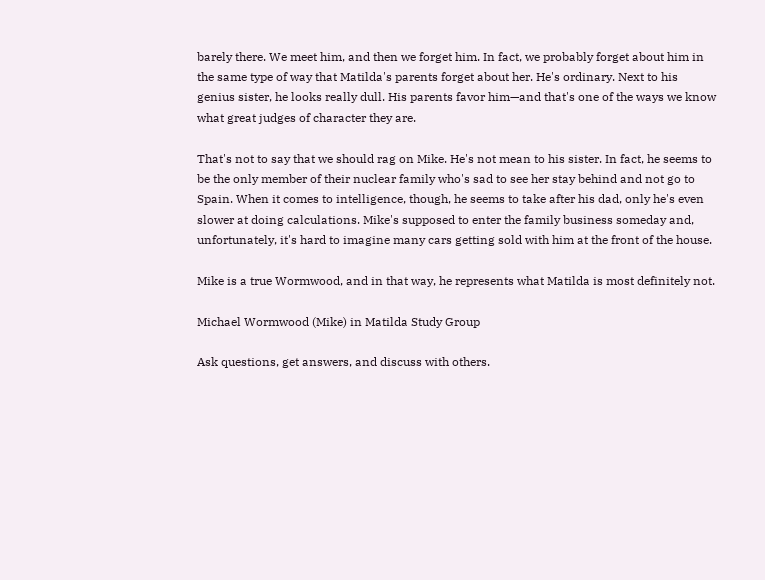barely there. We meet him, and then we forget him. In fact, we probably forget about him in the same type of way that Matilda's parents forget about her. He's ordinary. Next to his genius sister, he looks really dull. His parents favor him—and that's one of the ways we know what great judges of character they are.

That's not to say that we should rag on Mike. He's not mean to his sister. In fact, he seems to be the only member of their nuclear family who's sad to see her stay behind and not go to Spain. When it comes to intelligence, though, he seems to take after his dad, only he's even slower at doing calculations. Mike's supposed to enter the family business someday and, unfortunately, it's hard to imagine many cars getting sold with him at the front of the house.

Mike is a true Wormwood, and in that way, he represents what Matilda is most definitely not.

Michael Wormwood (Mike) in Matilda Study Group

Ask questions, get answers, and discuss with others.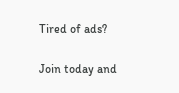Tired of ads?

Join today and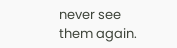never see them again.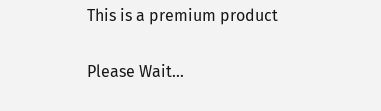This is a premium product

Please Wait...